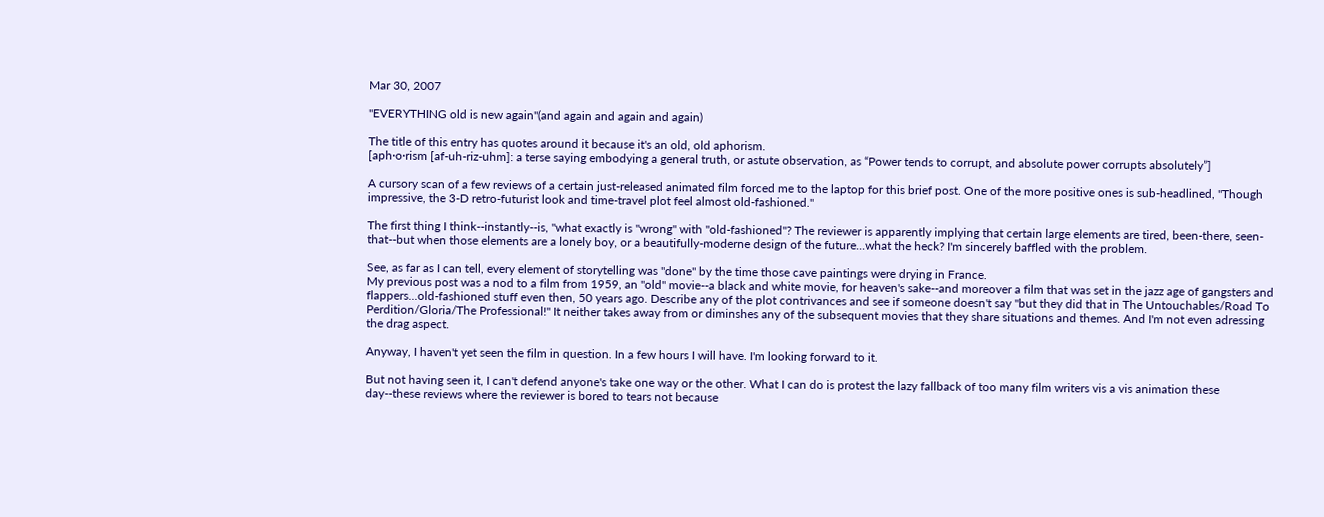Mar 30, 2007

"EVERYTHING old is new again"(and again and again and again)

The title of this entry has quotes around it because it's an old, old aphorism.
[aph·o·rism [af-uh-riz-uhm]: a terse saying embodying a general truth, or astute observation, as “Power tends to corrupt, and absolute power corrupts absolutely”]

A cursory scan of a few reviews of a certain just-released animated film forced me to the laptop for this brief post. One of the more positive ones is sub-headlined, "Though impressive, the 3-D retro-futurist look and time-travel plot feel almost old-fashioned."

The first thing I think--instantly--is, "what exactly is "wrong" with "old-fashioned"? The reviewer is apparently implying that certain large elements are tired, been-there, seen-that--but when those elements are a lonely boy, or a beautifully-moderne design of the future...what the heck? I'm sincerely baffled with the problem.

See, as far as I can tell, every element of storytelling was "done" by the time those cave paintings were drying in France.
My previous post was a nod to a film from 1959, an "old" movie--a black and white movie, for heaven's sake--and moreover a film that was set in the jazz age of gangsters and flappers...old-fashioned stuff even then, 50 years ago. Describe any of the plot contrivances and see if someone doesn't say "but they did that in The Untouchables/Road To Perdition/Gloria/The Professional!" It neither takes away from or diminshes any of the subsequent movies that they share situations and themes. And I'm not even adressing the drag aspect.

Anyway, I haven't yet seen the film in question. In a few hours I will have. I'm looking forward to it.

But not having seen it, I can't defend anyone's take one way or the other. What I can do is protest the lazy fallback of too many film writers vis a vis animation these day--these reviews where the reviewer is bored to tears not because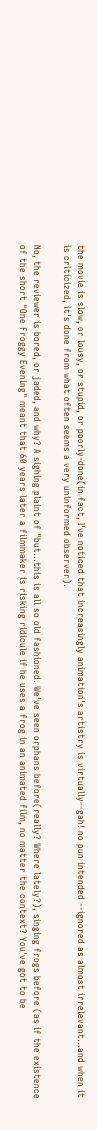the movie is slow, or lousy, or stupid, or poorly-done(in fact, I've noticed that increasingly animation's artistry is virtually--gah! no pun intended --ignored as almost irrelevant...and when it is criticized, it's done from what often seems a very uninformed observer).

No, the reviewer is bored, or jaded, and why? A sighing plaint of "but...this is all so old fashioned. We've seen orphans before(really? Where lately?), singing frogs before (as if the existence of the short "One Froggy Evening" meant that 60 years later a filmmaker is risking ridicule if he uses a frog in an animated film, no matter the context? You've got to be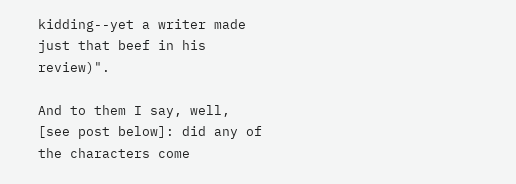kidding--yet a writer made just that beef in his review)".

And to them I say, well, [see post below]: did any of the characters come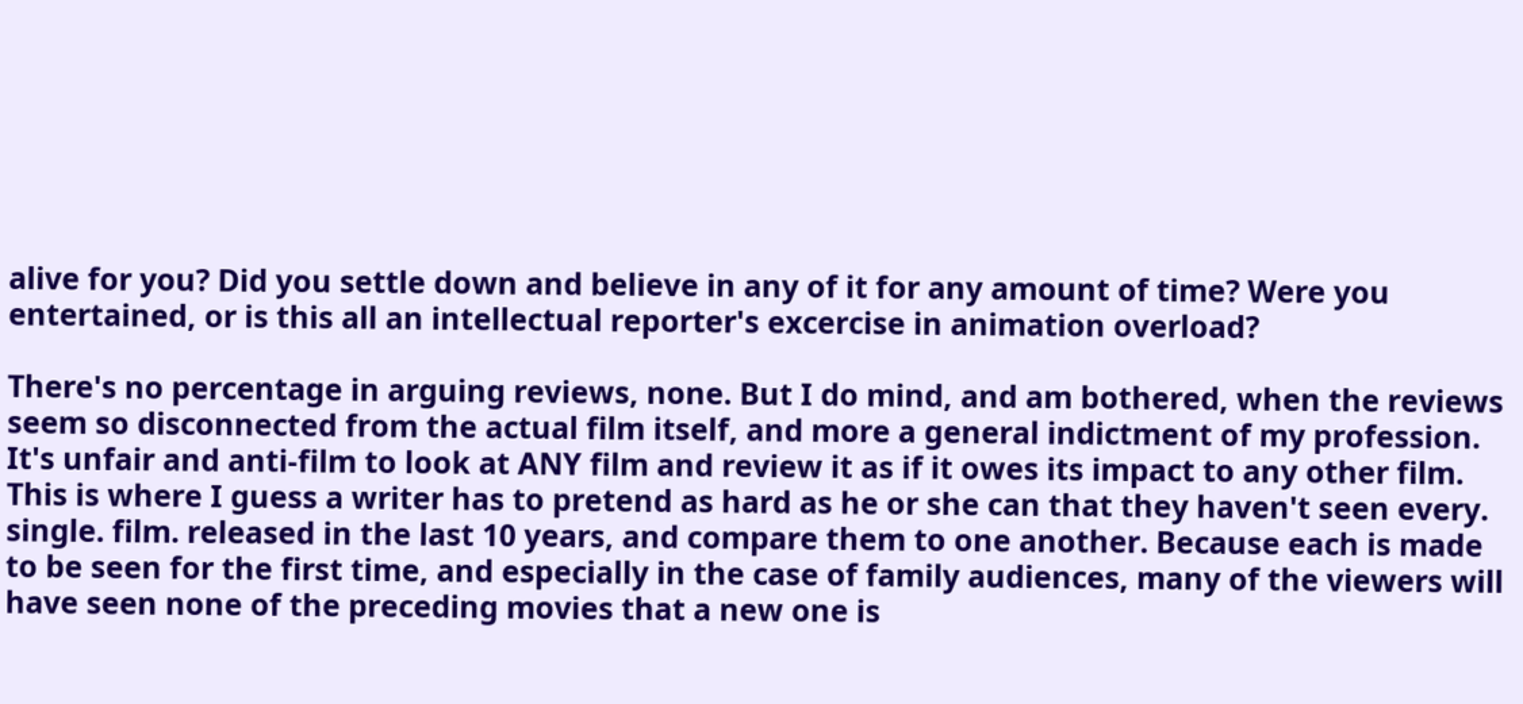alive for you? Did you settle down and believe in any of it for any amount of time? Were you entertained, or is this all an intellectual reporter's excercise in animation overload?

There's no percentage in arguing reviews, none. But I do mind, and am bothered, when the reviews seem so disconnected from the actual film itself, and more a general indictment of my profession.
It's unfair and anti-film to look at ANY film and review it as if it owes its impact to any other film. This is where I guess a writer has to pretend as hard as he or she can that they haven't seen every. single. film. released in the last 10 years, and compare them to one another. Because each is made to be seen for the first time, and especially in the case of family audiences, many of the viewers will have seen none of the preceding movies that a new one is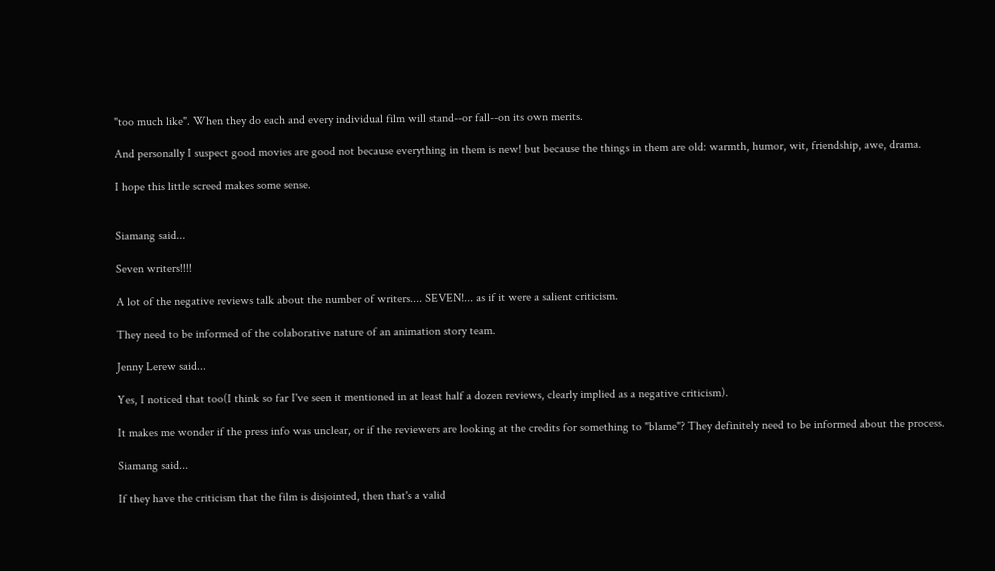"too much like". When they do each and every individual film will stand--or fall--on its own merits.

And personally I suspect good movies are good not because everything in them is new! but because the things in them are old: warmth, humor, wit, friendship, awe, drama.

I hope this little screed makes some sense.


Siamang said...

Seven writers!!!!

A lot of the negative reviews talk about the number of writers.... SEVEN!... as if it were a salient criticism.

They need to be informed of the colaborative nature of an animation story team.

Jenny Lerew said...

Yes, I noticed that too(I think so far I've seen it mentioned in at least half a dozen reviews, clearly implied as a negative criticism).

It makes me wonder if the press info was unclear, or if the reviewers are looking at the credits for something to "blame"? They definitely need to be informed about the process.

Siamang said...

If they have the criticism that the film is disjointed, then that's a valid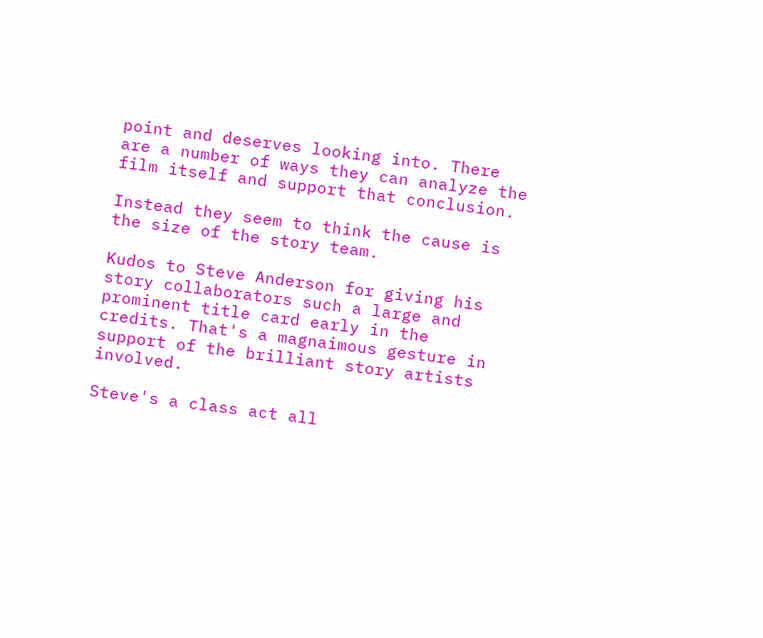point and deserves looking into. There are a number of ways they can analyze the film itself and support that conclusion.

Instead they seem to think the cause is the size of the story team.

Kudos to Steve Anderson for giving his story collaborators such a large and prominent title card early in the credits. That's a magnaimous gesture in support of the brilliant story artists involved.

Steve's a class act all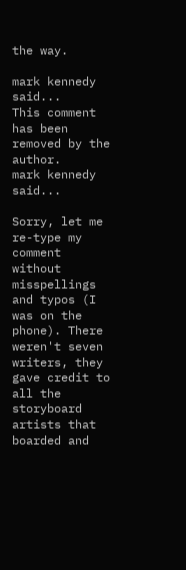the way.

mark kennedy said...
This comment has been removed by the author.
mark kennedy said...

Sorry, let me re-type my comment without misspellings and typos (I was on the phone). There weren't seven writers, they gave credit to all the storyboard artists that boarded and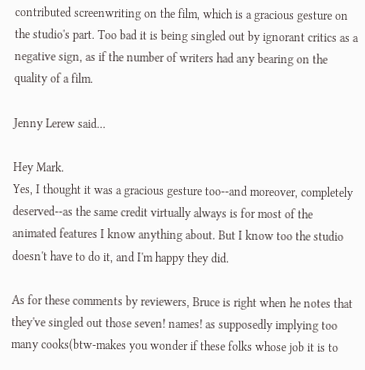contributed screenwriting on the film, which is a gracious gesture on the studio's part. Too bad it is being singled out by ignorant critics as a negative sign, as if the number of writers had any bearing on the quality of a film.

Jenny Lerew said...

Hey Mark.
Yes, I thought it was a gracious gesture too--and moreover, completely deserved--as the same credit virtually always is for most of the animated features I know anything about. But I know too the studio doesn't have to do it, and I'm happy they did.

As for these comments by reviewers, Bruce is right when he notes that they've singled out those seven! names! as supposedly implying too many cooks(btw-makes you wonder if these folks whose job it is to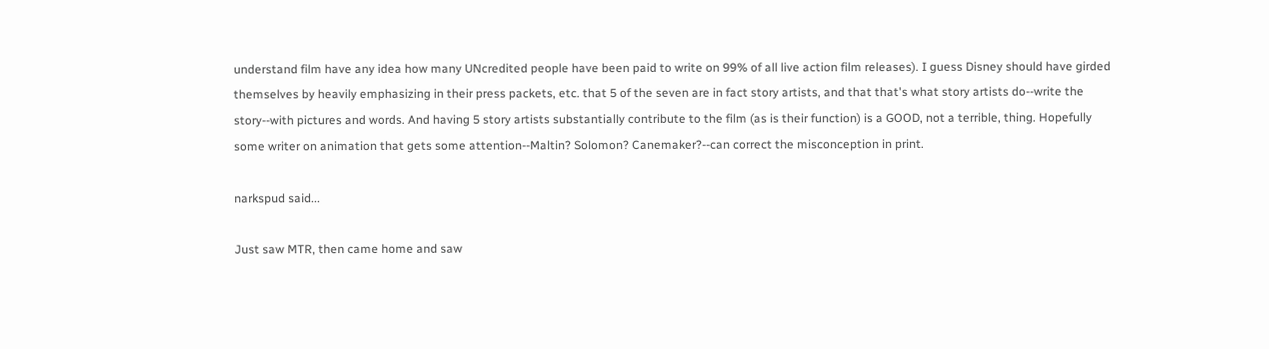understand film have any idea how many UNcredited people have been paid to write on 99% of all live action film releases). I guess Disney should have girded themselves by heavily emphasizing in their press packets, etc. that 5 of the seven are in fact story artists, and that that's what story artists do--write the story--with pictures and words. And having 5 story artists substantially contribute to the film (as is their function) is a GOOD, not a terrible, thing. Hopefully some writer on animation that gets some attention--Maltin? Solomon? Canemaker?--can correct the misconception in print.

narkspud said...

Just saw MTR, then came home and saw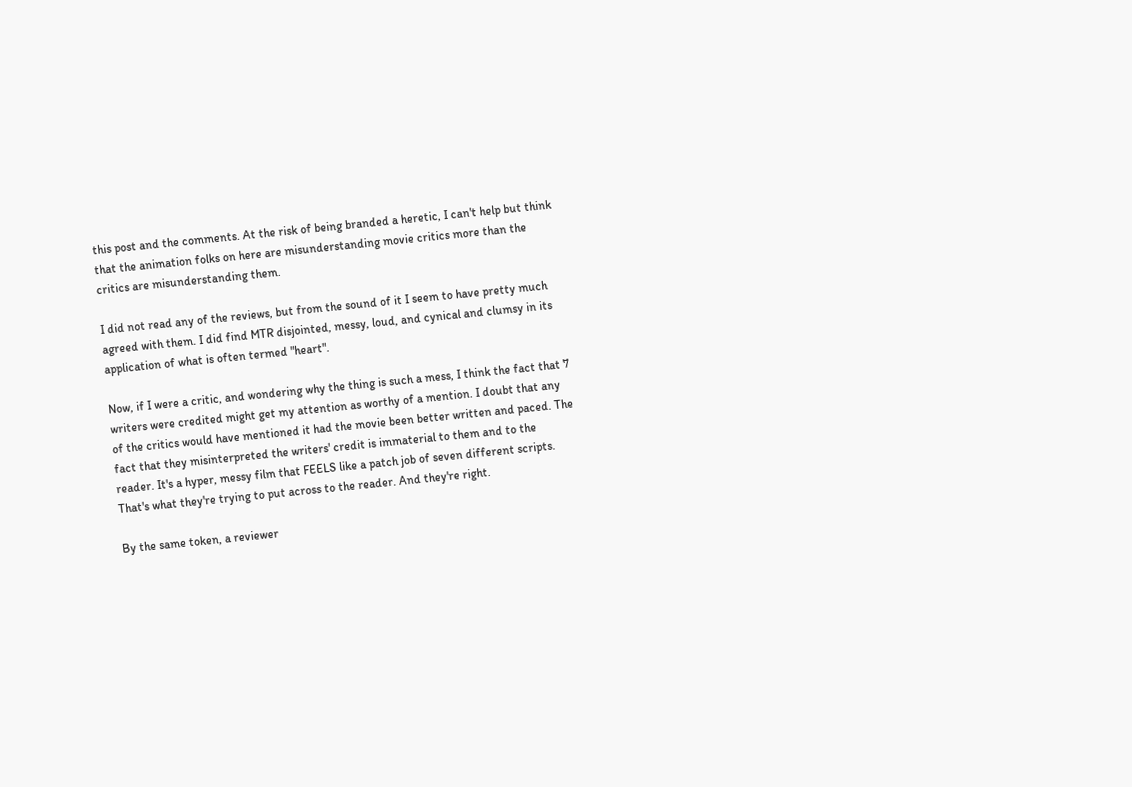this post and the comments. At the risk of being branded a heretic, I can't help but think that the animation folks on here are misunderstanding movie critics more than the critics are misunderstanding them.

I did not read any of the reviews, but from the sound of it I seem to have pretty much agreed with them. I did find MTR disjointed, messy, loud, and cynical and clumsy in its application of what is often termed "heart".

Now, if I were a critic, and wondering why the thing is such a mess, I think the fact that 7 writers were credited might get my attention as worthy of a mention. I doubt that any of the critics would have mentioned it had the movie been better written and paced. The fact that they misinterpreted the writers' credit is immaterial to them and to the reader. It's a hyper, messy film that FEELS like a patch job of seven different scripts. That's what they're trying to put across to the reader. And they're right.

By the same token, a reviewer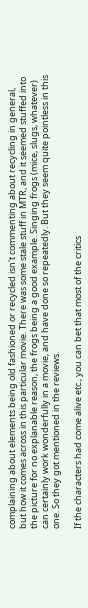complaining about elements being old fashioned or recycled isn't commenting about recycling in general, but how it comes across in this particular movie. There was some stale stuff in MTR, and it seemed stuffed into the picture for no explanable reason, the frogs being a good example. Singing frogs (mice, slugs, whatever) can certainly work wonderfully in a movie, and have done so repeatedly. But they seem quite pointless in this one. So they got mentioned in the reviews.

If the characters had come alive etc., you can bet that most of the critics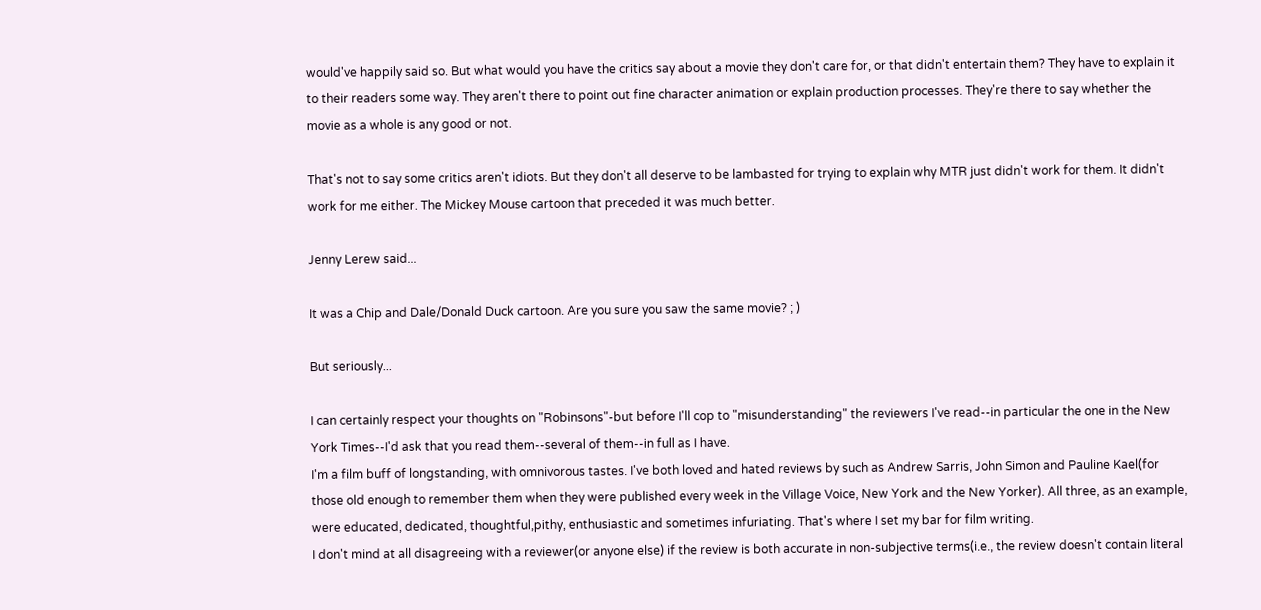would've happily said so. But what would you have the critics say about a movie they don't care for, or that didn't entertain them? They have to explain it to their readers some way. They aren't there to point out fine character animation or explain production processes. They're there to say whether the movie as a whole is any good or not.

That's not to say some critics aren't idiots. But they don't all deserve to be lambasted for trying to explain why MTR just didn't work for them. It didn't work for me either. The Mickey Mouse cartoon that preceded it was much better.

Jenny Lerew said...

It was a Chip and Dale/Donald Duck cartoon. Are you sure you saw the same movie? ; )

But seriously...

I can certainly respect your thoughts on "Robinsons"-but before I'll cop to "misunderstanding" the reviewers I've read--in particular the one in the New York Times--I'd ask that you read them--several of them--in full as I have.
I'm a film buff of longstanding, with omnivorous tastes. I've both loved and hated reviews by such as Andrew Sarris, John Simon and Pauline Kael(for those old enough to remember them when they were published every week in the Village Voice, New York and the New Yorker). All three, as an example, were educated, dedicated, thoughtful,pithy, enthusiastic and sometimes infuriating. That's where I set my bar for film writing.
I don't mind at all disagreeing with a reviewer(or anyone else) if the review is both accurate in non-subjective terms(i.e., the review doesn't contain literal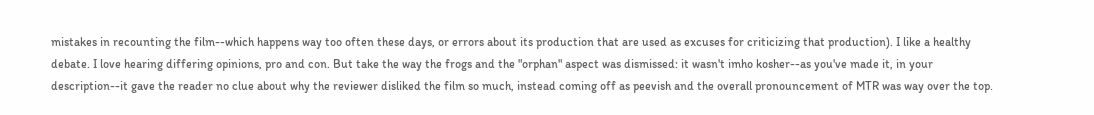mistakes in recounting the film--which happens way too often these days, or errors about its production that are used as excuses for criticizing that production). I like a healthy debate. I love hearing differing opinions, pro and con. But take the way the frogs and the "orphan" aspect was dismissed: it wasn't imho kosher--as you've made it, in your description--it gave the reader no clue about why the reviewer disliked the film so much, instead coming off as peevish and the overall pronouncement of MTR was way over the top.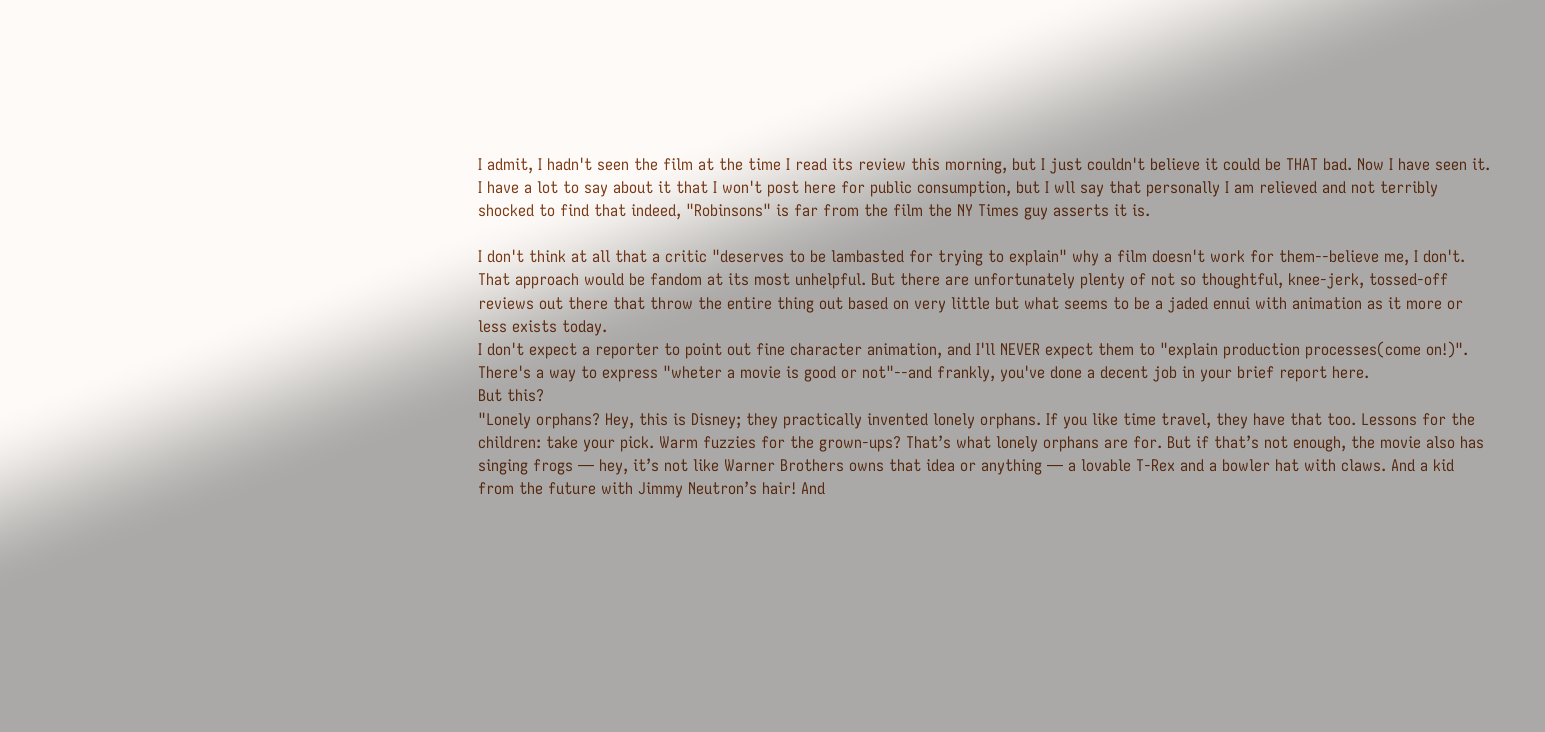I admit, I hadn't seen the film at the time I read its review this morning, but I just couldn't believe it could be THAT bad. Now I have seen it. I have a lot to say about it that I won't post here for public consumption, but I wll say that personally I am relieved and not terribly shocked to find that indeed, "Robinsons" is far from the film the NY Times guy asserts it is.

I don't think at all that a critic "deserves to be lambasted for trying to explain" why a film doesn't work for them--believe me, I don't. That approach would be fandom at its most unhelpful. But there are unfortunately plenty of not so thoughtful, knee-jerk, tossed-off reviews out there that throw the entire thing out based on very little but what seems to be a jaded ennui with animation as it more or less exists today.
I don't expect a reporter to point out fine character animation, and I'll NEVER expect them to "explain production processes(come on!)". There's a way to express "wheter a movie is good or not"--and frankly, you've done a decent job in your brief report here.
But this?
"Lonely orphans? Hey, this is Disney; they practically invented lonely orphans. If you like time travel, they have that too. Lessons for the children: take your pick. Warm fuzzies for the grown-ups? That’s what lonely orphans are for. But if that’s not enough, the movie also has singing frogs — hey, it’s not like Warner Brothers owns that idea or anything — a lovable T-Rex and a bowler hat with claws. And a kid from the future with Jimmy Neutron’s hair! And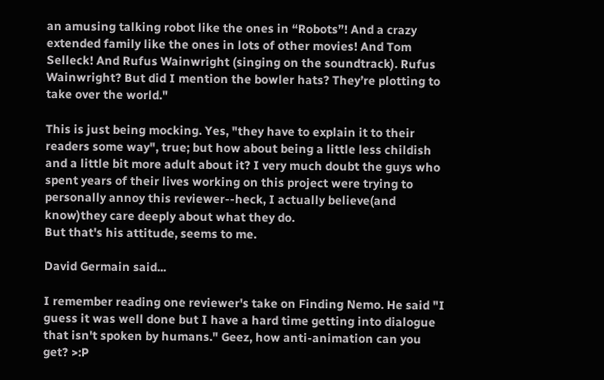an amusing talking robot like the ones in “Robots”! And a crazy extended family like the ones in lots of other movies! And Tom Selleck! And Rufus Wainwright (singing on the soundtrack). Rufus Wainwright? But did I mention the bowler hats? They’re plotting to take over the world."

This is just being mocking. Yes, "they have to explain it to their readers some way", true; but how about being a little less childish and a little bit more adult about it? I very much doubt the guys who spent years of their lives working on this project were trying to personally annoy this reviewer--heck, I actually believe(and know)they care deeply about what they do.
But that's his attitude, seems to me.

David Germain said...

I remember reading one reviewer's take on Finding Nemo. He said "I guess it was well done but I have a hard time getting into dialogue that isn't spoken by humans." Geez, how anti-animation can you get? >:P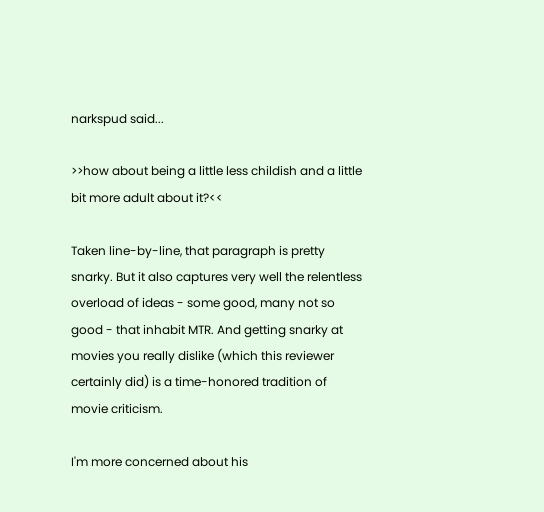narkspud said...

>>how about being a little less childish and a little bit more adult about it?<<

Taken line-by-line, that paragraph is pretty snarky. But it also captures very well the relentless overload of ideas - some good, many not so good - that inhabit MTR. And getting snarky at movies you really dislike (which this reviewer certainly did) is a time-honored tradition of movie criticism.

I'm more concerned about his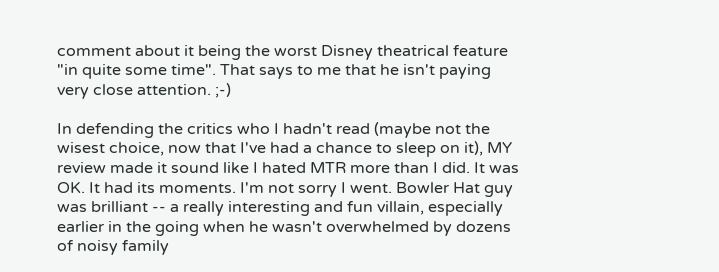comment about it being the worst Disney theatrical feature "in quite some time". That says to me that he isn't paying very close attention. ;-)

In defending the critics who I hadn't read (maybe not the wisest choice, now that I've had a chance to sleep on it), MY review made it sound like I hated MTR more than I did. It was OK. It had its moments. I'm not sorry I went. Bowler Hat guy was brilliant -- a really interesting and fun villain, especially earlier in the going when he wasn't overwhelmed by dozens of noisy family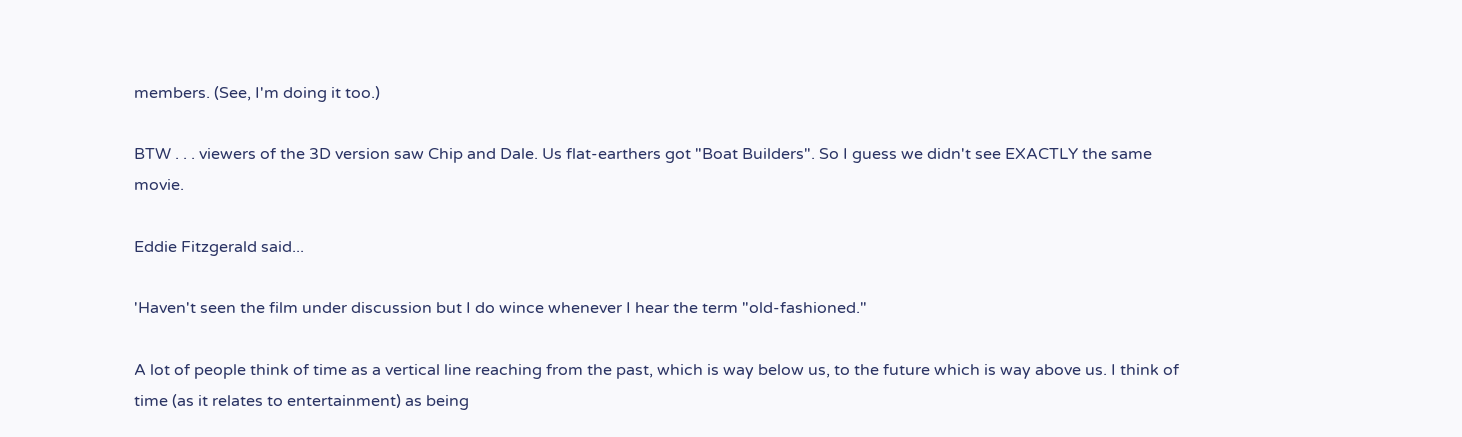members. (See, I'm doing it too.)

BTW . . . viewers of the 3D version saw Chip and Dale. Us flat-earthers got "Boat Builders". So I guess we didn't see EXACTLY the same movie.

Eddie Fitzgerald said...

'Haven't seen the film under discussion but I do wince whenever I hear the term "old-fashioned."

A lot of people think of time as a vertical line reaching from the past, which is way below us, to the future which is way above us. I think of time (as it relates to entertainment) as being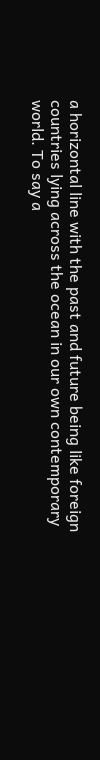a horizontal line with the past and future being like foreign countries lying across the ocean in our own contemporary world. To say a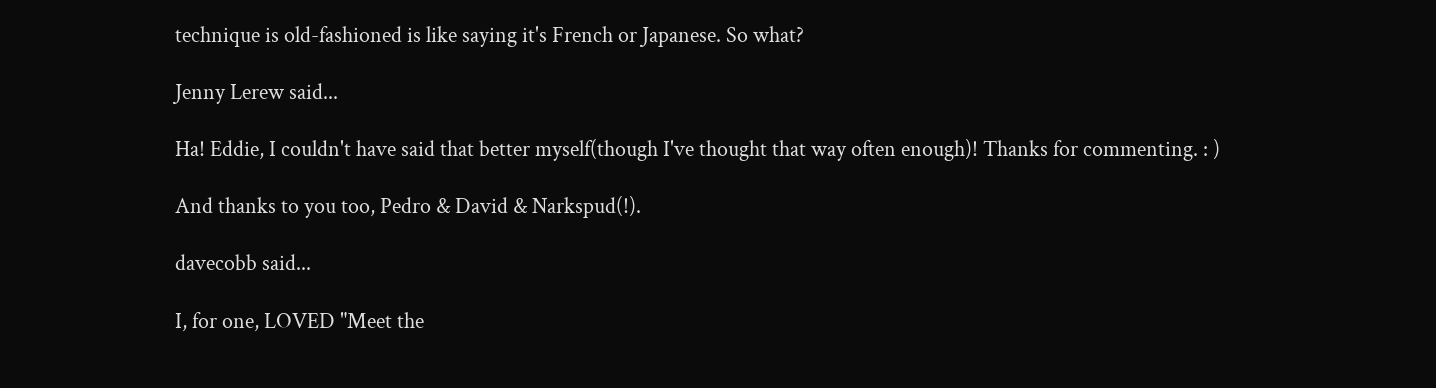technique is old-fashioned is like saying it's French or Japanese. So what?

Jenny Lerew said...

Ha! Eddie, I couldn't have said that better myself(though I've thought that way often enough)! Thanks for commenting. : )

And thanks to you too, Pedro & David & Narkspud(!).

davecobb said...

I, for one, LOVED "Meet the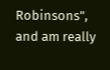Robinsons", and am really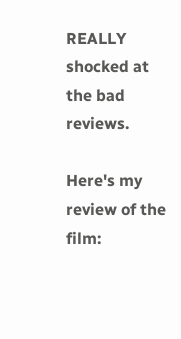REALLY shocked at the bad reviews.

Here's my review of the film: